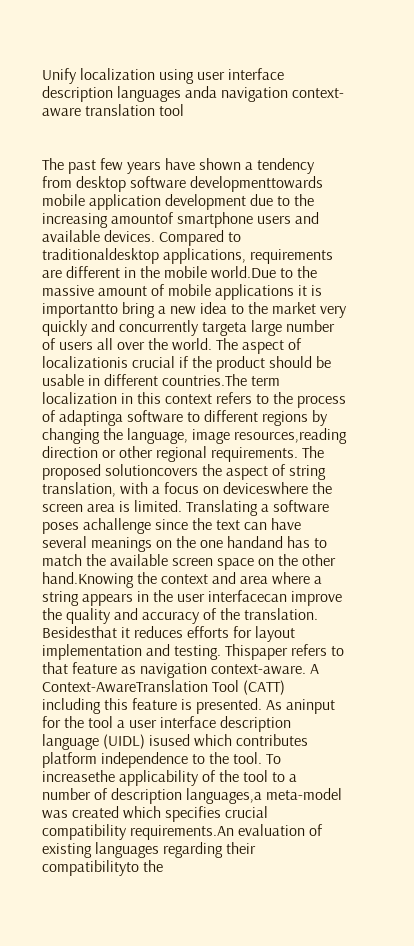Unify localization using user interface description languages anda navigation context-aware translation tool


The past few years have shown a tendency from desktop software developmenttowards mobile application development due to the increasing amountof smartphone users and available devices. Compared to traditionaldesktop applications, requirements are different in the mobile world.Due to the massive amount of mobile applications it is importantto bring a new idea to the market very quickly and concurrently targeta large number of users all over the world. The aspect of localizationis crucial if the product should be usable in different countries.The term localization in this context refers to the process of adaptinga software to different regions by changing the language, image resources,reading direction or other regional requirements. The proposed solutioncovers the aspect of string translation, with a focus on deviceswhere the screen area is limited. Translating a software poses achallenge since the text can have several meanings on the one handand has to match the available screen space on the other hand.Knowing the context and area where a string appears in the user interfacecan improve the quality and accuracy of the translation. Besidesthat it reduces efforts for layout implementation and testing. Thispaper refers to that feature as navigation context-aware. A Context-AwareTranslation Tool (CATT) including this feature is presented. As aninput for the tool a user interface description language (UIDL) isused which contributes platform independence to the tool. To increasethe applicability of the tool to a number of description languages,a meta-model was created which specifies crucial compatibility requirements.An evaluation of existing languages regarding their compatibilityto the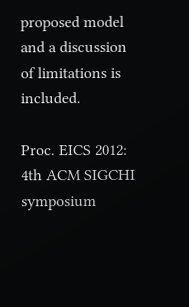proposed model and a discussion of limitations is included.

Proc. EICS 2012: 4th ACM SIGCHI symposium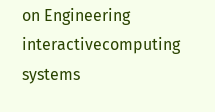on Engineering interactivecomputing systems